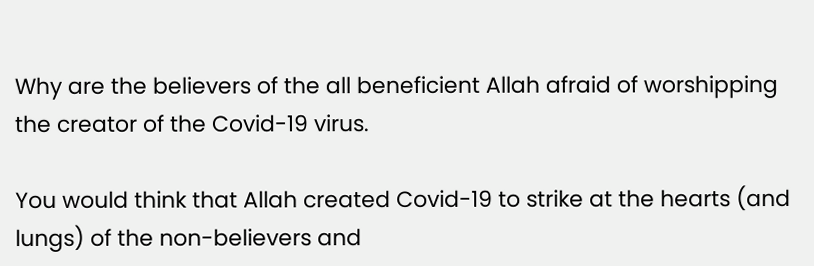Why are the believers of the all beneficient Allah afraid of worshipping the creator of the Covid-19 virus.

You would think that Allah created Covid-19 to strike at the hearts (and lungs) of the non-believers and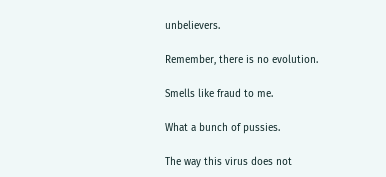unbelievers.

Remember, there is no evolution.

Smells like fraud to me.

What a bunch of pussies.

The way this virus does not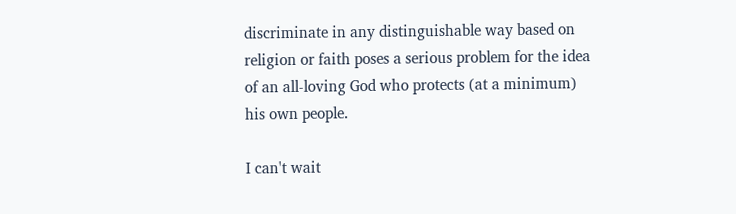discriminate in any distinguishable way based on religion or faith poses a serious problem for the idea of an all-loving God who protects (at a minimum) his own people.

I can't wait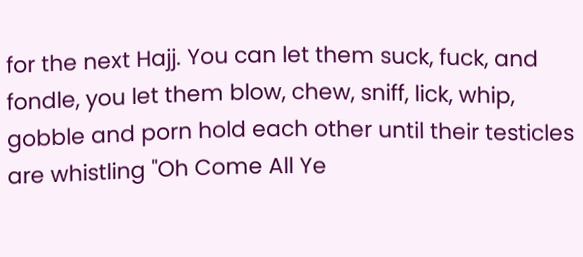for the next Hajj. You can let them suck, fuck, and fondle, you let them blow, chew, sniff, lick, whip, gobble and porn hold each other until their testicles are whistling "Oh Come All Ye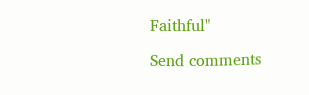Faithful"

Send comments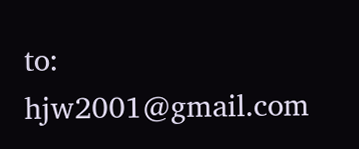to: hjw2001@gmail.com